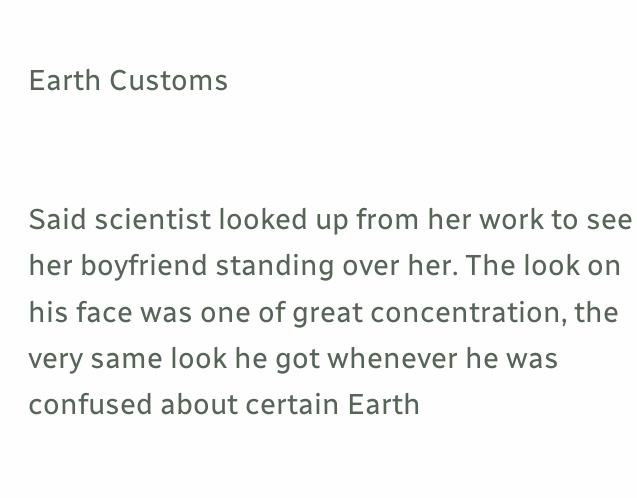Earth Customs


Said scientist looked up from her work to see her boyfriend standing over her. The look on his face was one of great concentration, the very same look he got whenever he was confused about certain Earth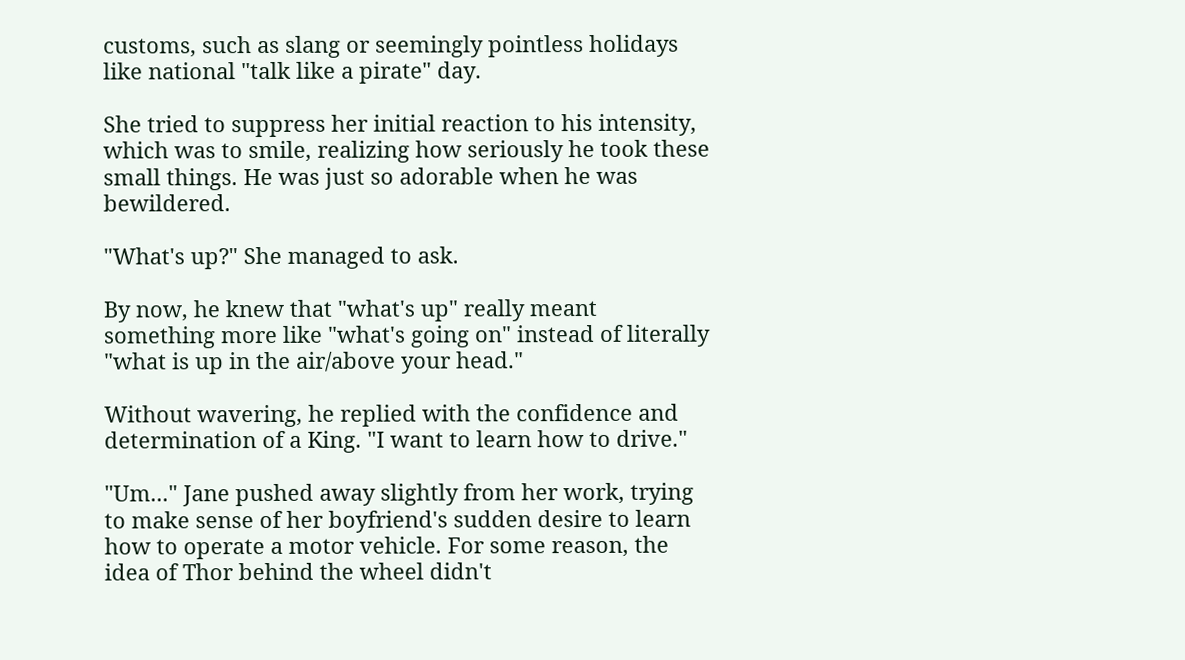customs, such as slang or seemingly pointless holidays like national "talk like a pirate" day.

She tried to suppress her initial reaction to his intensity, which was to smile, realizing how seriously he took these small things. He was just so adorable when he was bewildered.

"What's up?" She managed to ask.

By now, he knew that "what's up" really meant something more like "what's going on" instead of literally "what is up in the air/above your head."

Without wavering, he replied with the confidence and determination of a King. "I want to learn how to drive."

"Um..." Jane pushed away slightly from her work, trying to make sense of her boyfriend's sudden desire to learn how to operate a motor vehicle. For some reason, the idea of Thor behind the wheel didn't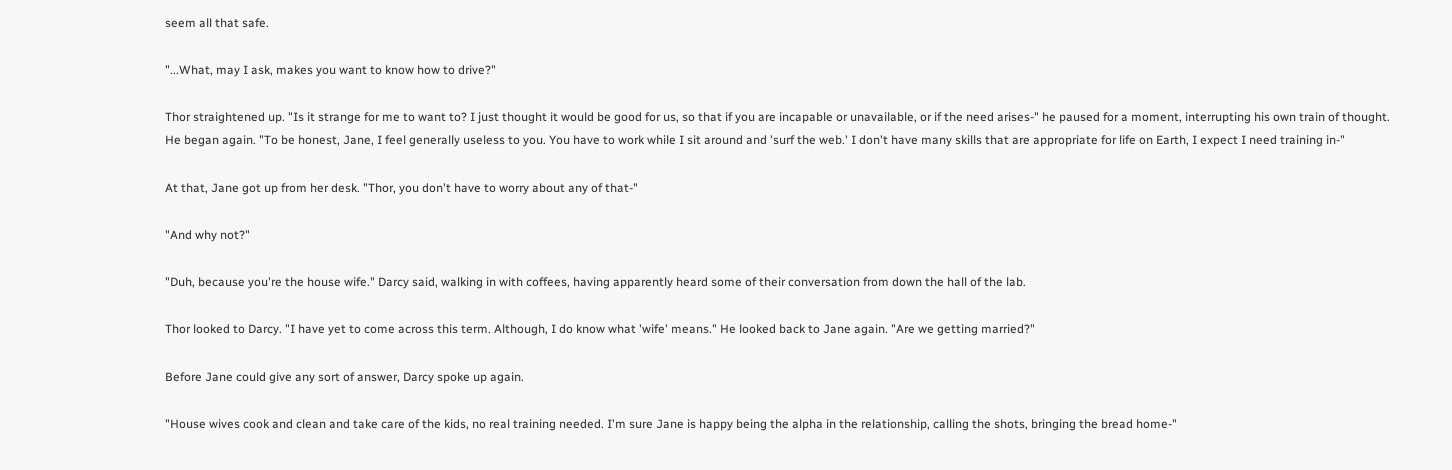seem all that safe.

"...What, may I ask, makes you want to know how to drive?"

Thor straightened up. "Is it strange for me to want to? I just thought it would be good for us, so that if you are incapable or unavailable, or if the need arises-" he paused for a moment, interrupting his own train of thought. He began again. "To be honest, Jane, I feel generally useless to you. You have to work while I sit around and 'surf the web.' I don't have many skills that are appropriate for life on Earth, I expect I need training in-"

At that, Jane got up from her desk. "Thor, you don't have to worry about any of that-"

"And why not?"

"Duh, because you're the house wife." Darcy said, walking in with coffees, having apparently heard some of their conversation from down the hall of the lab.

Thor looked to Darcy. "I have yet to come across this term. Although, I do know what 'wife' means." He looked back to Jane again. "Are we getting married?"

Before Jane could give any sort of answer, Darcy spoke up again.

"House wives cook and clean and take care of the kids, no real training needed. I'm sure Jane is happy being the alpha in the relationship, calling the shots, bringing the bread home-"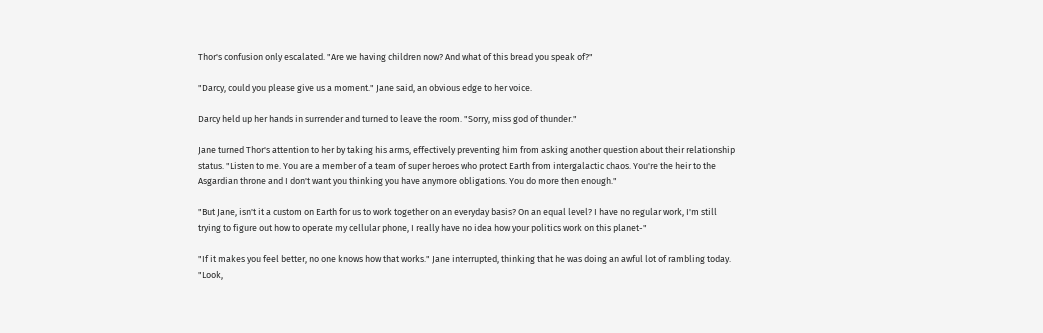Thor's confusion only escalated. "Are we having children now? And what of this bread you speak of?"

"Darcy, could you please give us a moment." Jane said, an obvious edge to her voice.

Darcy held up her hands in surrender and turned to leave the room. "Sorry, miss god of thunder."

Jane turned Thor's attention to her by taking his arms, effectively preventing him from asking another question about their relationship status. "Listen to me. You are a member of a team of super heroes who protect Earth from intergalactic chaos. You're the heir to the Asgardian throne and I don't want you thinking you have anymore obligations. You do more then enough."

"But Jane, isn't it a custom on Earth for us to work together on an everyday basis? On an equal level? I have no regular work, I'm still trying to figure out how to operate my cellular phone, I really have no idea how your politics work on this planet-"

"If it makes you feel better, no one knows how that works." Jane interrupted, thinking that he was doing an awful lot of rambling today. "Look,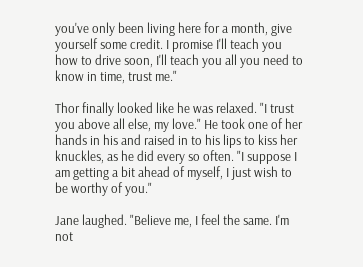you've only been living here for a month, give yourself some credit. I promise I'll teach you how to drive soon, I'll teach you all you need to know in time, trust me."

Thor finally looked like he was relaxed. "I trust you above all else, my love." He took one of her hands in his and raised in to his lips to kiss her knuckles, as he did every so often. "I suppose I am getting a bit ahead of myself, I just wish to be worthy of you."

Jane laughed. "Believe me, I feel the same. I'm not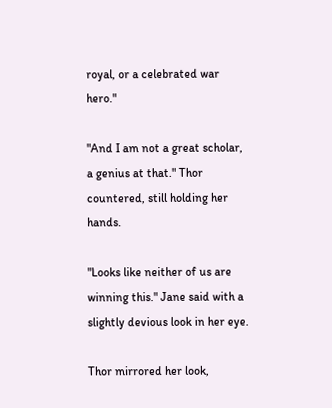royal, or a celebrated war hero."

"And I am not a great scholar, a genius at that." Thor countered, still holding her hands.

"Looks like neither of us are winning this." Jane said with a slightly devious look in her eye.

Thor mirrored her look,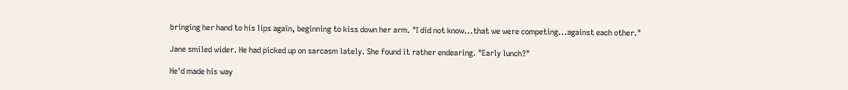bringing her hand to his lips again, beginning to kiss down her arm. "I did not know...that we were competing...against each other."

Jane smiled wider. He had picked up on sarcasm lately. She found it rather endearing. "Early lunch?"

He'd made his way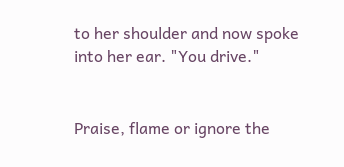to her shoulder and now spoke into her ear. "You drive."


Praise, flame or ignore the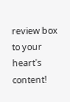review box to your heart's content!